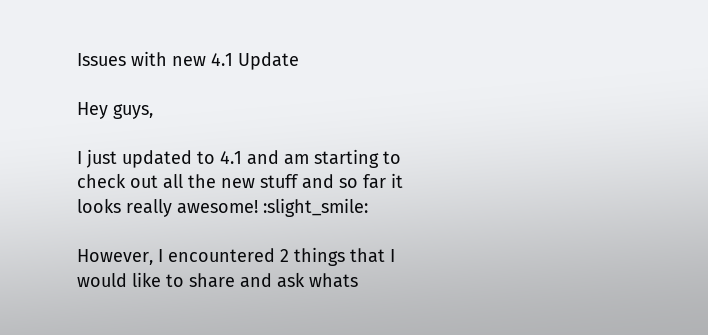Issues with new 4.1 Update

Hey guys,

I just updated to 4.1 and am starting to check out all the new stuff and so far it looks really awesome! :slight_smile:

However, I encountered 2 things that I would like to share and ask whats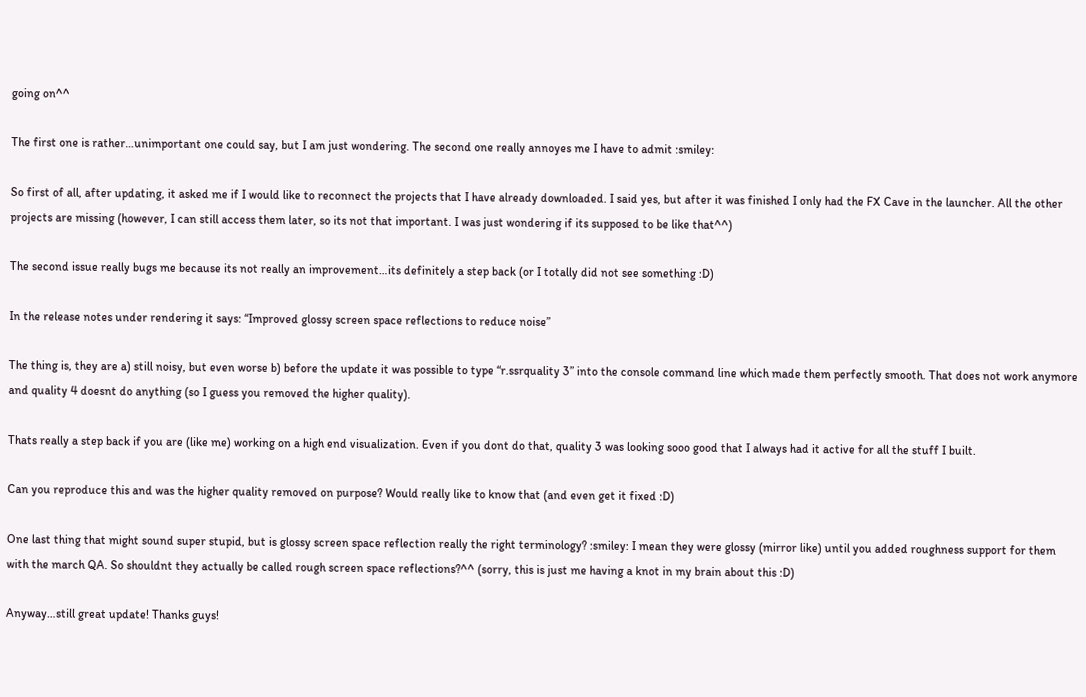going on^^

The first one is rather…unimportant one could say, but I am just wondering. The second one really annoyes me I have to admit :smiley:

So first of all, after updating, it asked me if I would like to reconnect the projects that I have already downloaded. I said yes, but after it was finished I only had the FX Cave in the launcher. All the other projects are missing (however, I can still access them later, so its not that important. I was just wondering if its supposed to be like that^^)

The second issue really bugs me because its not really an improvement…its definitely a step back (or I totally did not see something :D)

In the release notes under rendering it says: “Improved glossy screen space reflections to reduce noise”

The thing is, they are a) still noisy, but even worse b) before the update it was possible to type “r.ssrquality 3” into the console command line which made them perfectly smooth. That does not work anymore and quality 4 doesnt do anything (so I guess you removed the higher quality).

Thats really a step back if you are (like me) working on a high end visualization. Even if you dont do that, quality 3 was looking sooo good that I always had it active for all the stuff I built.

Can you reproduce this and was the higher quality removed on purpose? Would really like to know that (and even get it fixed :D)

One last thing that might sound super stupid, but is glossy screen space reflection really the right terminology? :smiley: I mean they were glossy (mirror like) until you added roughness support for them with the march QA. So shouldnt they actually be called rough screen space reflections?^^ (sorry, this is just me having a knot in my brain about this :D)

Anyway…still great update! Thanks guys!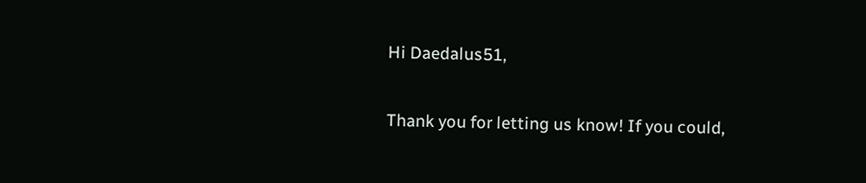Hi Daedalus51,

Thank you for letting us know! If you could,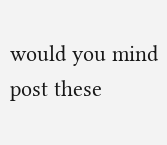would you mind post these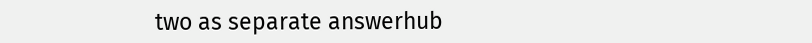two as separate answerhub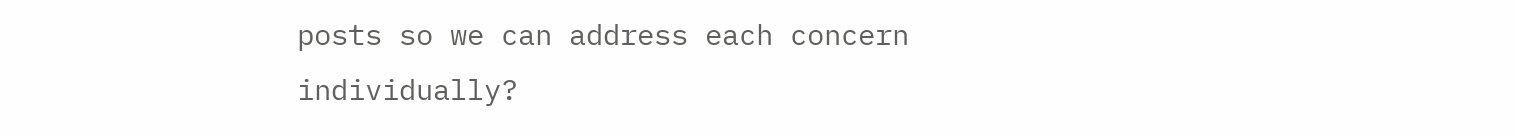posts so we can address each concern individually?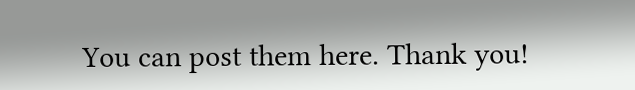You can post them here. Thank you!